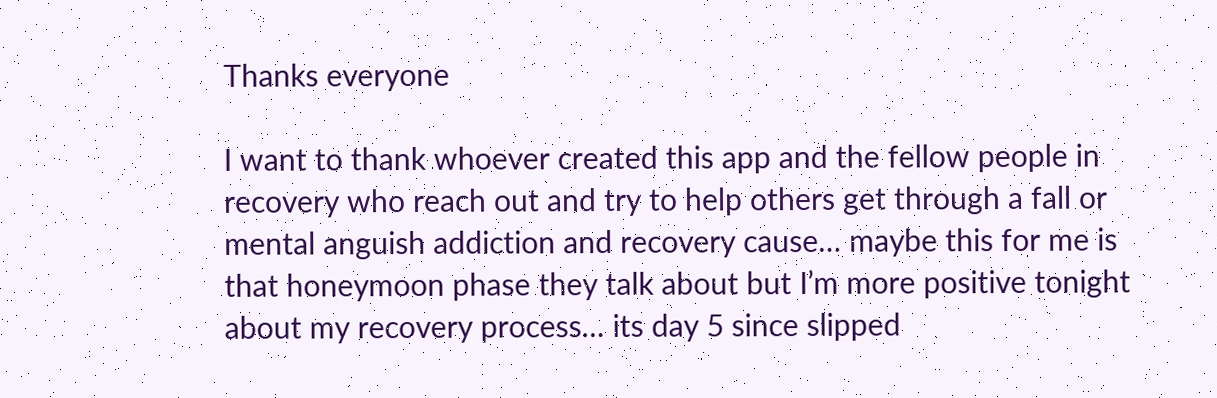Thanks everyone

I want to thank whoever created this app and the fellow people in recovery who reach out and try to help others get through a fall or mental anguish addiction and recovery cause… maybe this for me is that honeymoon phase they talk about but I’m more positive tonight about my recovery process… its day 5 since slipped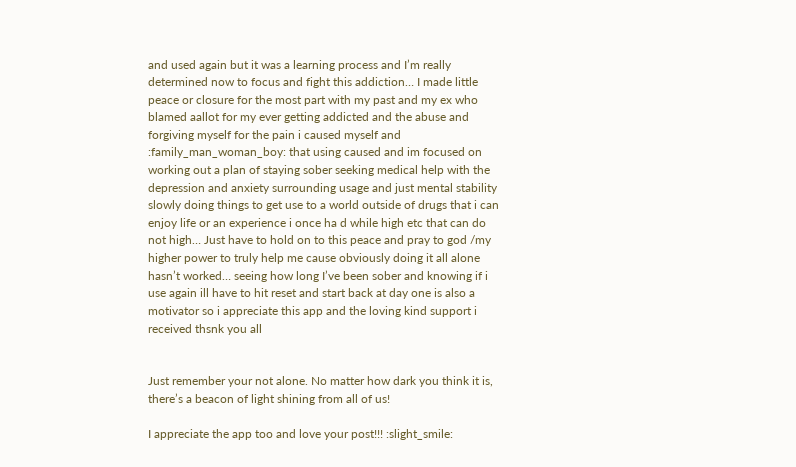and used again but it was a learning process and I’m really determined now to focus and fight this addiction… I made little peace or closure for the most part with my past and my ex who blamed aallot for my ever getting addicted and the abuse and forgiving myself for the pain i caused myself and :family_man_woman_boy: that using caused and im focused on working out a plan of staying sober seeking medical help with the depression and anxiety surrounding usage and just mental stability slowly doing things to get use to a world outside of drugs that i can enjoy life or an experience i once ha d while high etc that can do not high… Just have to hold on to this peace and pray to god /my higher power to truly help me cause obviously doing it all alone hasn’t worked… seeing how long I’ve been sober and knowing if i use again ill have to hit reset and start back at day one is also a motivator so i appreciate this app and the loving kind support i received thsnk you all


Just remember your not alone. No matter how dark you think it is, there’s a beacon of light shining from all of us!

I appreciate the app too and love your post!!! :slight_smile: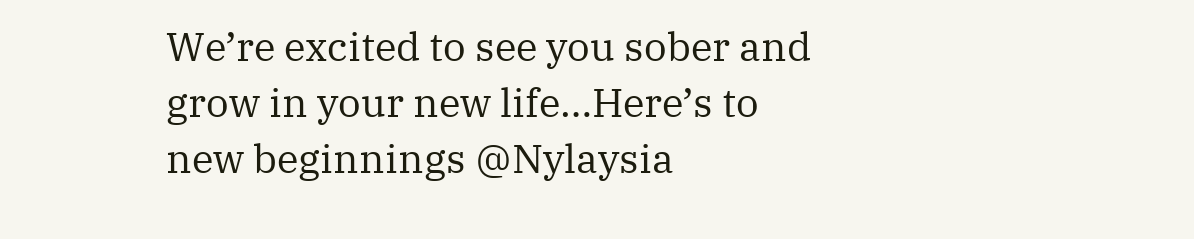We’re excited to see you sober and grow in your new life…Here’s to new beginnings @Nylaysia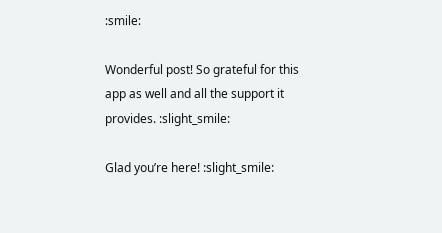:smile:

Wonderful post! So grateful for this app as well and all the support it provides. :slight_smile:

Glad you’re here! :slight_smile: